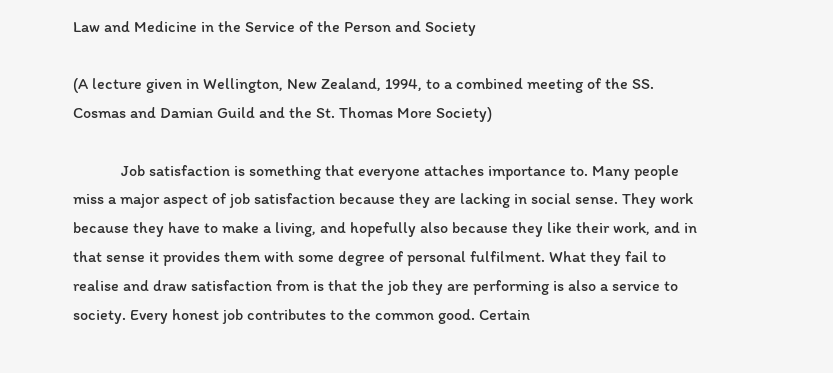Law and Medicine in the Service of the Person and Society

(A lecture given in Wellington, New Zealand, 1994, to a combined meeting of the SS. Cosmas and Damian Guild and the St. Thomas More Society)

            Job satisfaction is something that everyone attaches importance to. Many people miss a major aspect of job satisfaction because they are lacking in social sense. They work because they have to make a living, and hopefully also because they like their work, and in that sense it provides them with some degree of personal fulfilment. What they fail to realise and draw satisfaction from is that the job they are performing is also a service to society. Every honest job contributes to the common good. Certain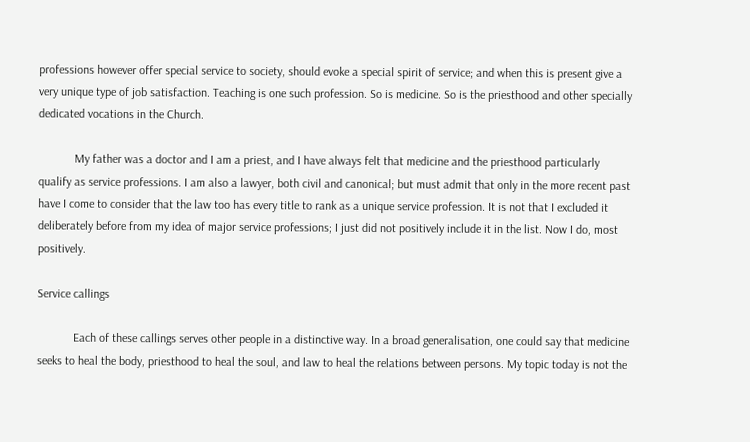professions however offer special service to society, should evoke a special spirit of service; and when this is present give a very unique type of job satisfaction. Teaching is one such profession. So is medicine. So is the priesthood and other specially dedicated vocations in the Church.

            My father was a doctor and I am a priest, and I have always felt that medicine and the priesthood particularly qualify as service professions. I am also a lawyer, both civil and canonical; but must admit that only in the more recent past have I come to consider that the law too has every title to rank as a unique service profession. It is not that I excluded it deliberately before from my idea of major service professions; I just did not positively include it in the list. Now I do, most positively.

Service callings

            Each of these callings serves other people in a distinctive way. In a broad generalisation, one could say that medicine seeks to heal the body, priesthood to heal the soul, and law to heal the relations between persons. My topic today is not the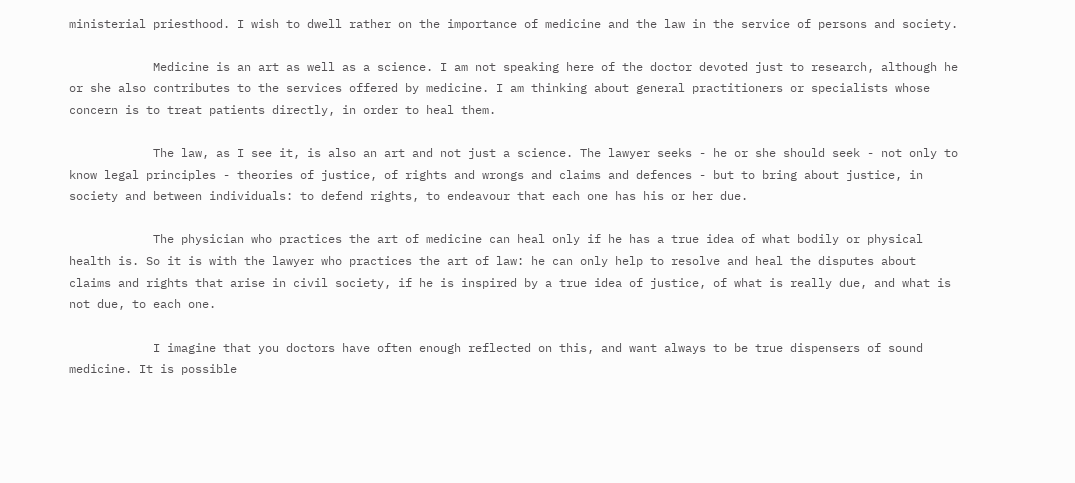ministerial priesthood. I wish to dwell rather on the importance of medicine and the law in the service of persons and society.

            Medicine is an art as well as a science. I am not speaking here of the doctor devoted just to research, although he or she also contributes to the services offered by medicine. I am thinking about general practitioners or specialists whose concern is to treat patients directly, in order to heal them.

            The law, as I see it, is also an art and not just a science. The lawyer seeks - he or she should seek - not only to know legal principles - theories of justice, of rights and wrongs and claims and defences - but to bring about justice, in society and between individuals: to defend rights, to endeavour that each one has his or her due.

            The physician who practices the art of medicine can heal only if he has a true idea of what bodily or physical health is. So it is with the lawyer who practices the art of law: he can only help to resolve and heal the disputes about claims and rights that arise in civil society, if he is inspired by a true idea of justice, of what is really due, and what is not due, to each one.

            I imagine that you doctors have often enough reflected on this, and want always to be true dispensers of sound medicine. It is possible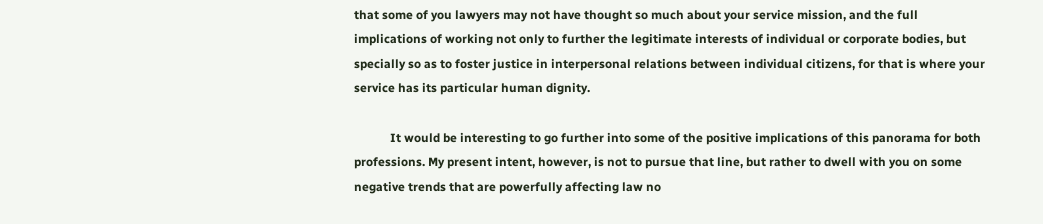that some of you lawyers may not have thought so much about your service mission, and the full implications of working not only to further the legitimate interests of individual or corporate bodies, but specially so as to foster justice in interpersonal relations between individual citizens, for that is where your service has its particular human dignity.

            It would be interesting to go further into some of the positive implications of this panorama for both professions. My present intent, however, is not to pursue that line, but rather to dwell with you on some negative trends that are powerfully affecting law no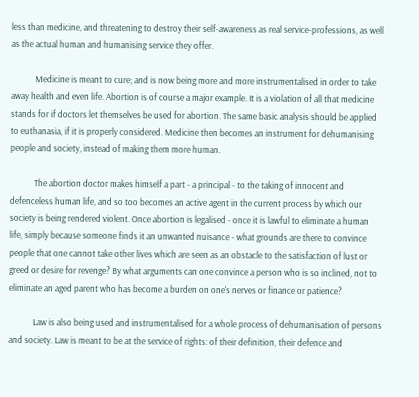less than medicine, and threatening to destroy their self-awareness as real service-professions, as well as the actual human and humanising service they offer.

            Medicine is meant to cure; and is now being more and more instrumentalised in order to take away health and even life. Abortion is of course a major example. It is a violation of all that medicine stands for if doctors let themselves be used for abortion. The same basic analysis should be applied to euthanasia, if it is properly considered. Medicine then becomes an instrument for dehumanising people and society, instead of making them more human.

            The abortion doctor makes himself a part - a principal - to the taking of innocent and defenceless human life, and so too becomes an active agent in the current process by which our society is being rendered violent. Once abortion is legalised - once it is lawful to eliminate a human life, simply because someone finds it an unwanted nuisance - what grounds are there to convince people that one cannot take other lives which are seen as an obstacle to the satisfaction of lust or greed or desire for revenge? By what arguments can one convince a person who is so inclined, not to eliminate an aged parent who has become a burden on one's nerves or finance or patience?

            Law is also being used and instrumentalised for a whole process of dehumanisation of persons and society. Law is meant to be at the service of rights: of their definition, their defence and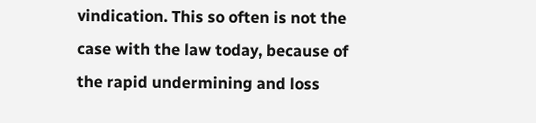vindication. This so often is not the case with the law today, because of the rapid undermining and loss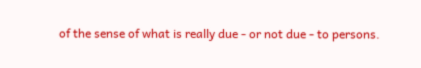of the sense of what is really due - or not due - to persons.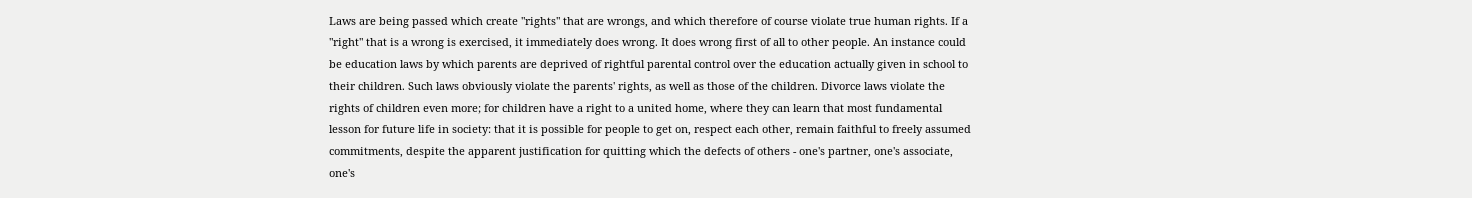Laws are being passed which create "rights" that are wrongs, and which therefore of course violate true human rights. If a "right" that is a wrong is exercised, it immediately does wrong. It does wrong first of all to other people. An instance could be education laws by which parents are deprived of rightful parental control over the education actually given in school to their children. Such laws obviously violate the parents' rights, as well as those of the children. Divorce laws violate the rights of children even more; for children have a right to a united home, where they can learn that most fundamental lesson for future life in society: that it is possible for people to get on, respect each other, remain faithful to freely assumed commitments, despite the apparent justification for quitting which the defects of others - one's partner, one's associate, one's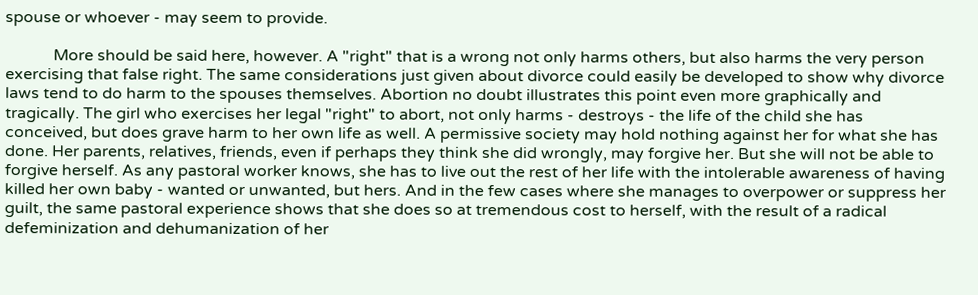spouse or whoever - may seem to provide.

            More should be said here, however. A "right" that is a wrong not only harms others, but also harms the very person exercising that false right. The same considerations just given about divorce could easily be developed to show why divorce laws tend to do harm to the spouses themselves. Abortion no doubt illustrates this point even more graphically and tragically. The girl who exercises her legal "right" to abort, not only harms - destroys - the life of the child she has conceived, but does grave harm to her own life as well. A permissive society may hold nothing against her for what she has done. Her parents, relatives, friends, even if perhaps they think she did wrongly, may forgive her. But she will not be able to forgive herself. As any pastoral worker knows, she has to live out the rest of her life with the intolerable awareness of having killed her own baby - wanted or unwanted, but hers. And in the few cases where she manages to overpower or suppress her guilt, the same pastoral experience shows that she does so at tremendous cost to herself, with the result of a radical defeminization and dehumanization of her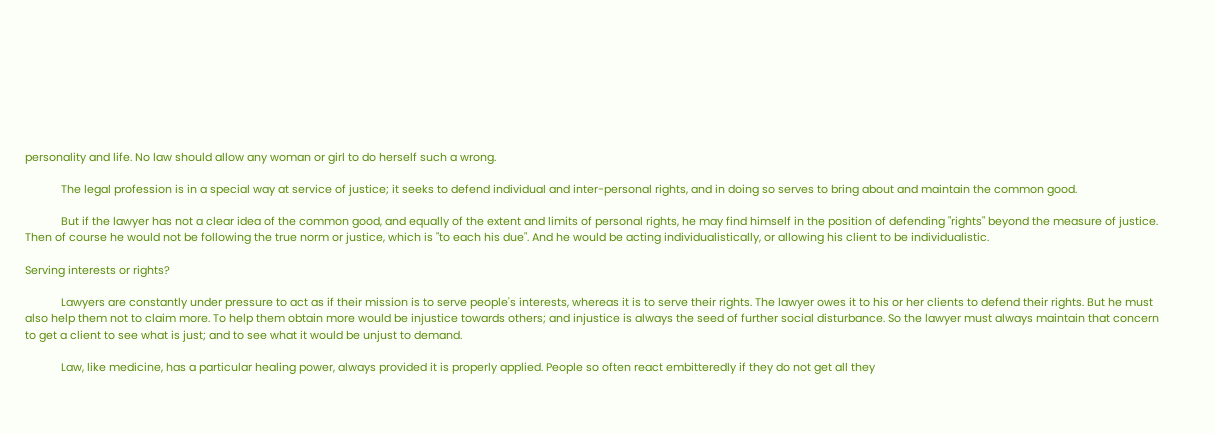personality and life. No law should allow any woman or girl to do herself such a wrong.

            The legal profession is in a special way at service of justice; it seeks to defend individual and inter-personal rights, and in doing so serves to bring about and maintain the common good.

            But if the lawyer has not a clear idea of the common good, and equally of the extent and limits of personal rights, he may find himself in the position of defending "rights" beyond the measure of justice. Then of course he would not be following the true norm or justice, which is "to each his due". And he would be acting individualistically, or allowing his client to be individualistic.

Serving interests or rights?

            Lawyers are constantly under pressure to act as if their mission is to serve people's interests, whereas it is to serve their rights. The lawyer owes it to his or her clients to defend their rights. But he must also help them not to claim more. To help them obtain more would be injustice towards others; and injustice is always the seed of further social disturbance. So the lawyer must always maintain that concern to get a client to see what is just; and to see what it would be unjust to demand.

            Law, like medicine, has a particular healing power, always provided it is properly applied. People so often react embitteredly if they do not get all they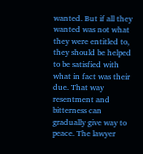wanted. But if all they wanted was not what they were entitled to, they should be helped to be satisfied with what in fact was their due. That way resentment and bitterness can gradually give way to peace. The lawyer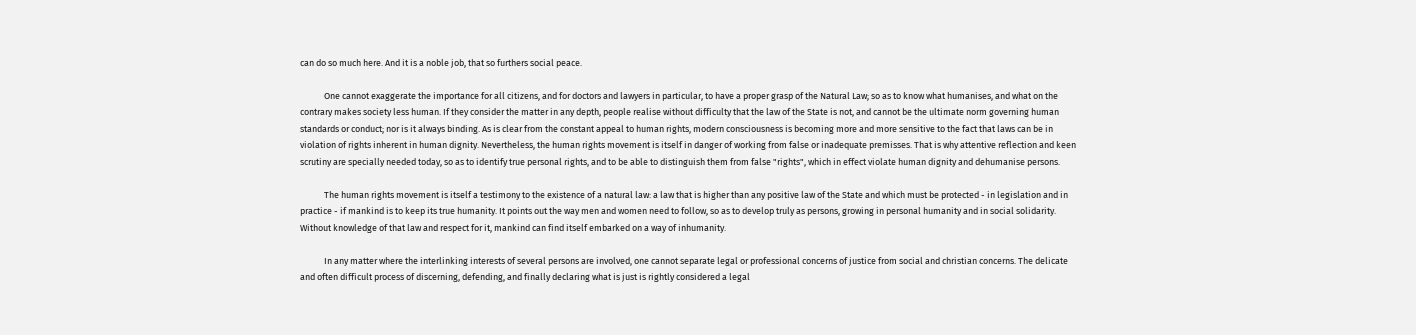can do so much here. And it is a noble job, that so furthers social peace.

            One cannot exaggerate the importance for all citizens, and for doctors and lawyers in particular, to have a proper grasp of the Natural Law; so as to know what humanises, and what on the contrary makes society less human. If they consider the matter in any depth, people realise without difficulty that the law of the State is not, and cannot be the ultimate norm governing human standards or conduct; nor is it always binding. As is clear from the constant appeal to human rights, modern consciousness is becoming more and more sensitive to the fact that laws can be in violation of rights inherent in human dignity. Nevertheless, the human rights movement is itself in danger of working from false or inadequate premisses. That is why attentive reflection and keen scrutiny are specially needed today, so as to identify true personal rights, and to be able to distinguish them from false "rights", which in effect violate human dignity and dehumanise persons.

            The human rights movement is itself a testimony to the existence of a natural law: a law that is higher than any positive law of the State and which must be protected - in legislation and in practice - if mankind is to keep its true humanity. It points out the way men and women need to follow, so as to develop truly as persons, growing in personal humanity and in social solidarity. Without knowledge of that law and respect for it, mankind can find itself embarked on a way of inhumanity.

            In any matter where the interlinking interests of several persons are involved, one cannot separate legal or professional concerns of justice from social and christian concerns. The delicate and often difficult process of discerning, defending, and finally declaring what is just is rightly considered a legal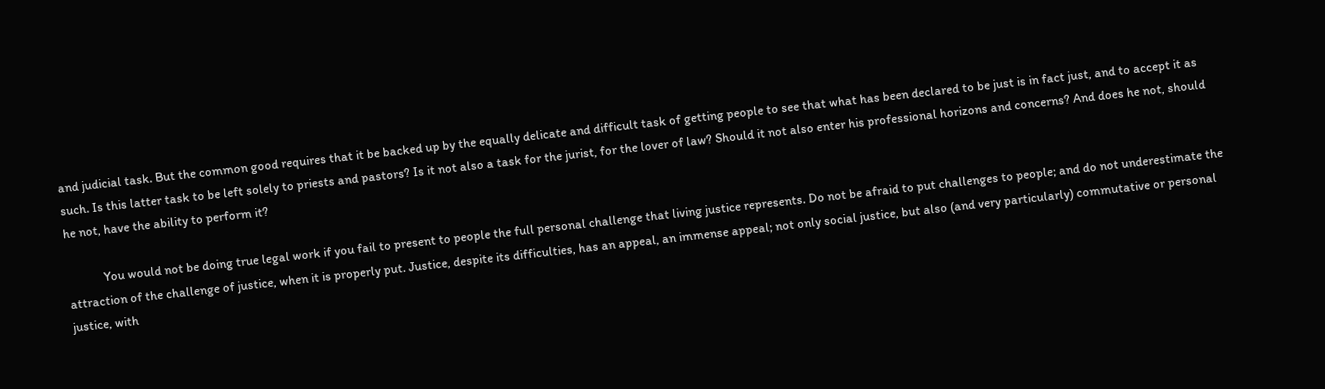and judicial task. But the common good requires that it be backed up by the equally delicate and difficult task of getting people to see that what has been declared to be just is in fact just, and to accept it as such. Is this latter task to be left solely to priests and pastors? Is it not also a task for the jurist, for the lover of law? Should it not also enter his professional horizons and concerns? And does he not, should he not, have the ability to perform it?

            You would not be doing true legal work if you fail to present to people the full personal challenge that living justice represents. Do not be afraid to put challenges to people; and do not underestimate the attraction of the challenge of justice, when it is properly put. Justice, despite its difficulties, has an appeal, an immense appeal; not only social justice, but also (and very particularly) commutative or personal justice, with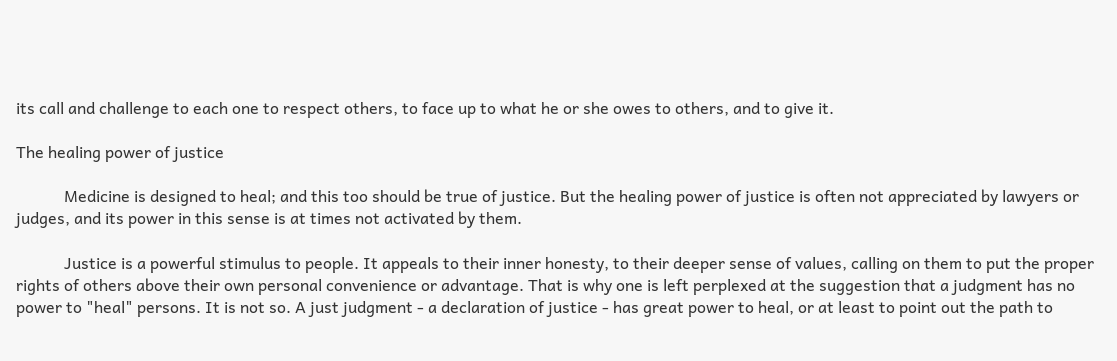its call and challenge to each one to respect others, to face up to what he or she owes to others, and to give it.

The healing power of justice

            Medicine is designed to heal; and this too should be true of justice. But the healing power of justice is often not appreciated by lawyers or judges, and its power in this sense is at times not activated by them.

            Justice is a powerful stimulus to people. It appeals to their inner honesty, to their deeper sense of values, calling on them to put the proper rights of others above their own personal convenience or advantage. That is why one is left perplexed at the suggestion that a judgment has no power to "heal" persons. It is not so. A just judgment - a declaration of justice - has great power to heal, or at least to point out the path to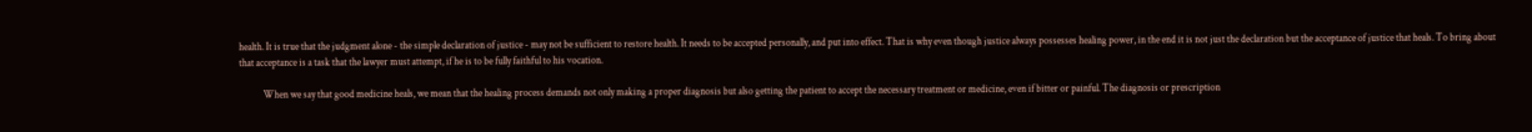health. It is true that the judgment alone - the simple declaration of justice - may not be sufficient to restore health. It needs to be accepted personally, and put into effect. That is why even though justice always possesses healing power, in the end it is not just the declaration but the acceptance of justice that heals. To bring about that acceptance is a task that the lawyer must attempt, if he is to be fully faithful to his vocation.

            When we say that good medicine heals, we mean that the healing process demands not only making a proper diagnosis but also getting the patient to accept the necessary treatment or medicine, even if bitter or painful. The diagnosis or prescription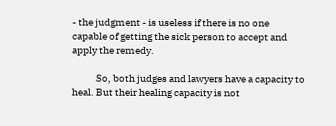- the judgment - is useless if there is no one capable of getting the sick person to accept and apply the remedy.

            So, both judges and lawyers have a capacity to heal. But their healing capacity is not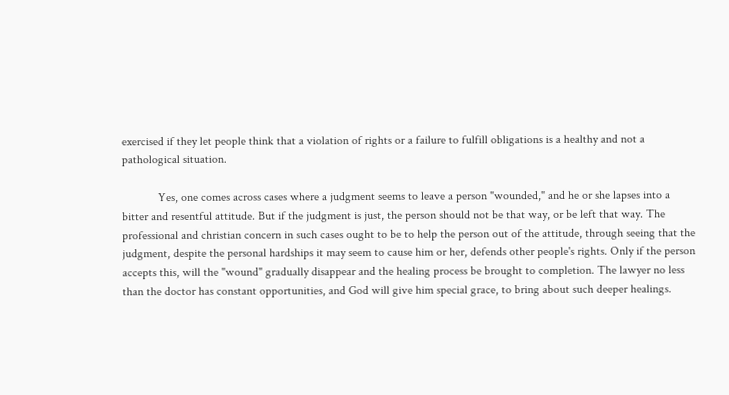exercised if they let people think that a violation of rights or a failure to fulfill obligations is a healthy and not a pathological situation.

            Yes, one comes across cases where a judgment seems to leave a person "wounded," and he or she lapses into a bitter and resentful attitude. But if the judgment is just, the person should not be that way, or be left that way. The professional and christian concern in such cases ought to be to help the person out of the attitude, through seeing that the judgment, despite the personal hardships it may seem to cause him or her, defends other people's rights. Only if the person accepts this, will the "wound" gradually disappear and the healing process be brought to completion. The lawyer no less than the doctor has constant opportunities, and God will give him special grace, to bring about such deeper healings.